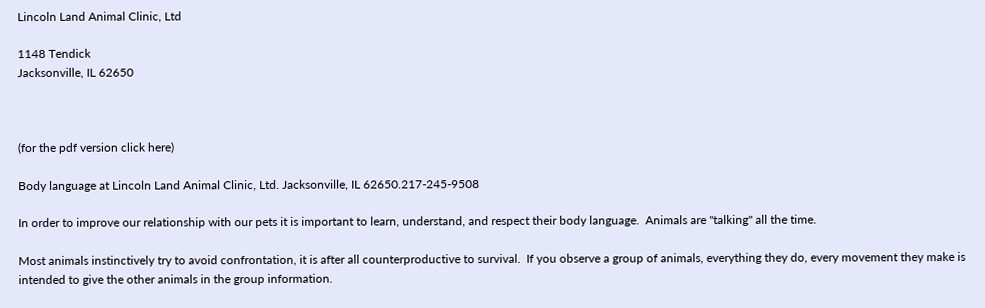Lincoln Land Animal Clinic, Ltd

1148 Tendick
Jacksonville, IL 62650



(for the pdf version click here)

Body language at Lincoln Land Animal Clinic, Ltd. Jacksonville, IL 62650.217-245-9508

In order to improve our relationship with our pets it is important to learn, understand, and respect their body language.  Animals are "talking" all the time.

Most animals instinctively try to avoid confrontation, it is after all counterproductive to survival.  If you observe a group of animals, everything they do, every movement they make is intended to give the other animals in the group information.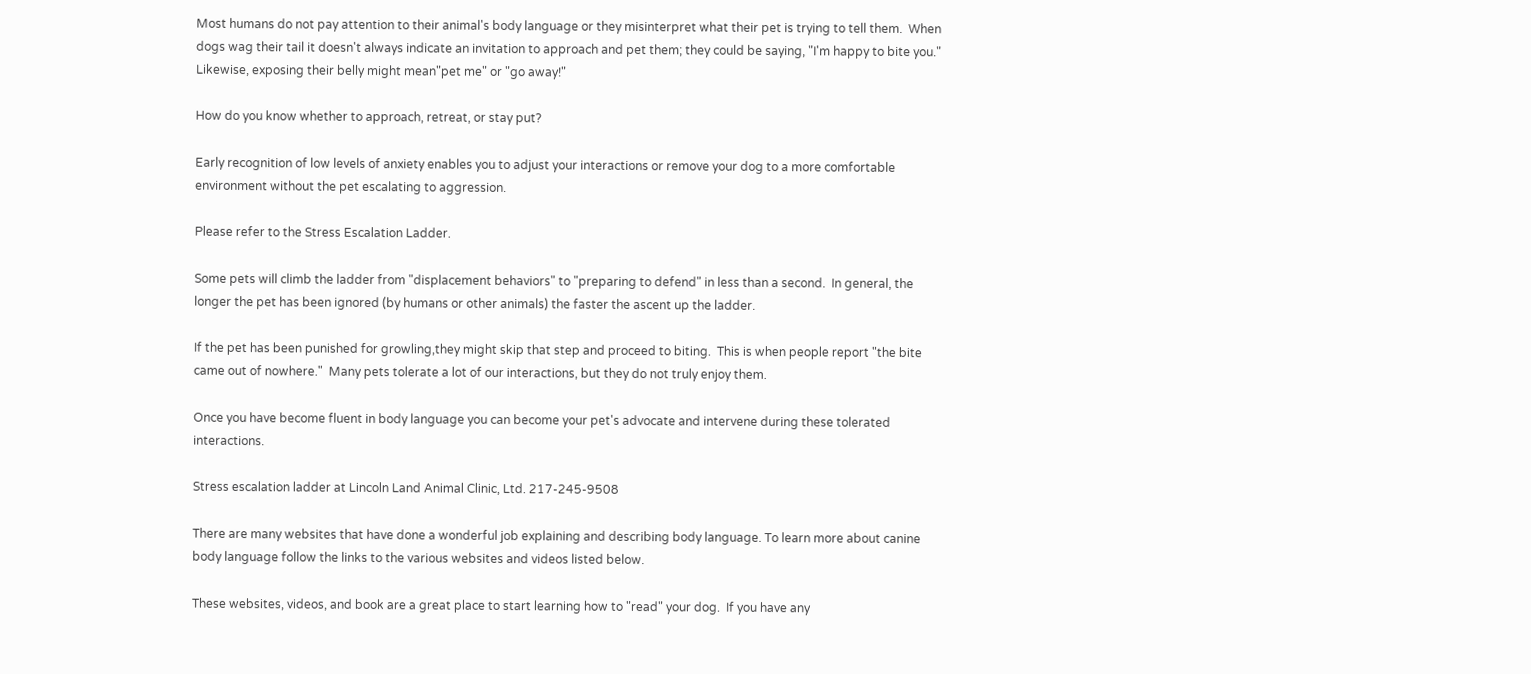Most humans do not pay attention to their animal's body language or they misinterpret what their pet is trying to tell them.  When dogs wag their tail it doesn't always indicate an invitation to approach and pet them; they could be saying, "I'm happy to bite you."  Likewise, exposing their belly might mean"pet me" or "go away!"

How do you know whether to approach, retreat, or stay put?

Early recognition of low levels of anxiety enables you to adjust your interactions or remove your dog to a more comfortable environment without the pet escalating to aggression.

Please refer to the Stress Escalation Ladder.

Some pets will climb the ladder from "displacement behaviors" to "preparing to defend" in less than a second.  In general, the longer the pet has been ignored (by humans or other animals) the faster the ascent up the ladder.

If the pet has been punished for growling,they might skip that step and proceed to biting.  This is when people report "the bite came out of nowhere."  Many pets tolerate a lot of our interactions, but they do not truly enjoy them.

Once you have become fluent in body language you can become your pet's advocate and intervene during these tolerated interactions.

Stress escalation ladder at Lincoln Land Animal Clinic, Ltd. 217-245-9508

There are many websites that have done a wonderful job explaining and describing body language. To learn more about canine body language follow the links to the various websites and videos listed below.

These websites, videos, and book are a great place to start learning how to "read" your dog.  If you have any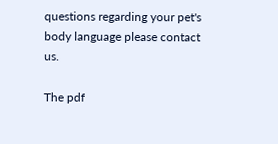questions regarding your pet's body language please contact us.

The pdf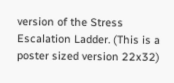version of the Stress Escalation Ladder. (This is a poster sized version 22x32)